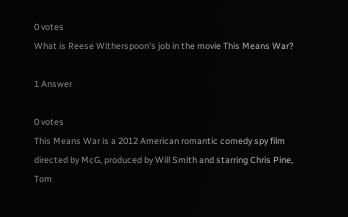0 votes
What is Reese Witherspoon's job in the movie This Means War?

1 Answer

0 votes
This Means War is a 2012 American romantic comedy spy film directed by McG, produced by Will Smith and starring Chris Pine, Tom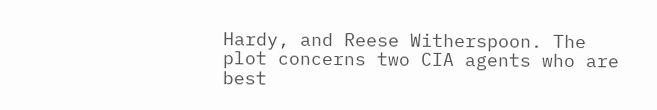Hardy, and Reese Witherspoon. The plot concerns two CIA agents who are best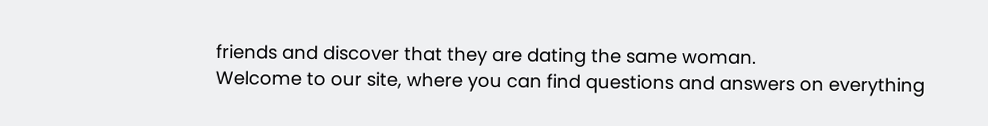friends and discover that they are dating the same woman.
Welcome to our site, where you can find questions and answers on everything